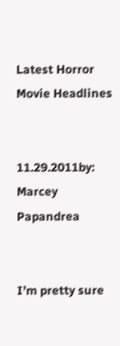Latest Horror Movie Headlines


11.29.2011by: Marcey Papandrea


I’m pretty sure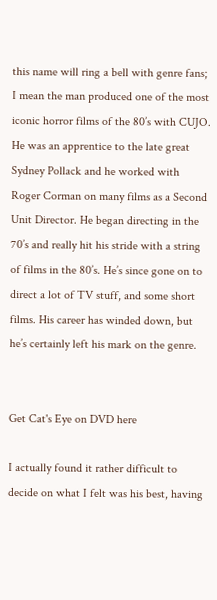this name will ring a bell with genre fans; I mean the man produced one of the most iconic horror films of the 80’s with CUJO. He was an apprentice to the late great Sydney Pollack and he worked with Roger Corman on many films as a Second Unit Director. He began directing in the 70’s and really hit his stride with a string of films in the 80’s. He’s since gone on to direct a lot of TV stuff, and some short films. His career has winded down, but he’s certainly left his mark on the genre.


Get Cat's Eye on DVD here

I actually found it rather difficult to decide on what I felt was his best, having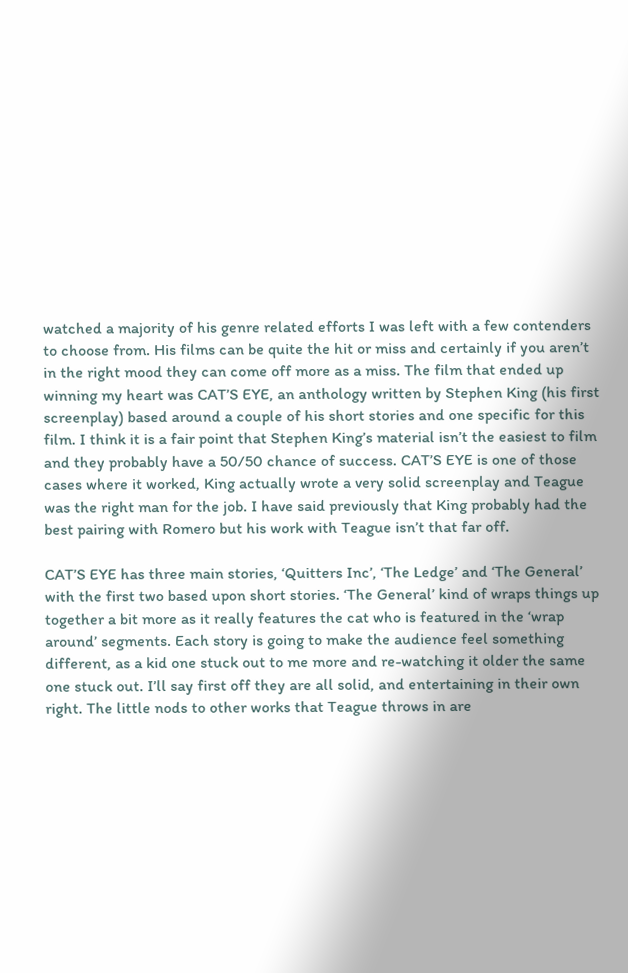watched a majority of his genre related efforts I was left with a few contenders to choose from. His films can be quite the hit or miss and certainly if you aren’t in the right mood they can come off more as a miss. The film that ended up winning my heart was CAT’S EYE, an anthology written by Stephen King (his first screenplay) based around a couple of his short stories and one specific for this film. I think it is a fair point that Stephen King’s material isn’t the easiest to film and they probably have a 50/50 chance of success. CAT’S EYE is one of those cases where it worked, King actually wrote a very solid screenplay and Teague was the right man for the job. I have said previously that King probably had the best pairing with Romero but his work with Teague isn’t that far off.

CAT’S EYE has three main stories, ‘Quitters Inc’, ‘The Ledge’ and ‘The General’ with the first two based upon short stories. ‘The General’ kind of wraps things up together a bit more as it really features the cat who is featured in the ‘wrap around’ segments. Each story is going to make the audience feel something different, as a kid one stuck out to me more and re-watching it older the same one stuck out. I’ll say first off they are all solid, and entertaining in their own right. The little nods to other works that Teague throws in are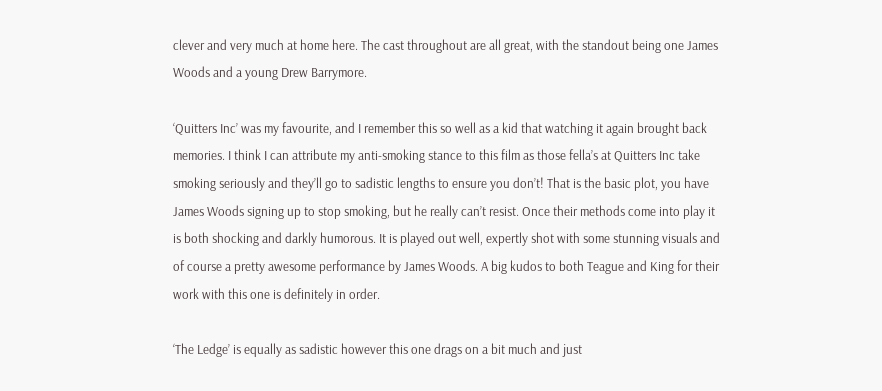clever and very much at home here. The cast throughout are all great, with the standout being one James Woods and a young Drew Barrymore.

‘Quitters Inc’ was my favourite, and I remember this so well as a kid that watching it again brought back memories. I think I can attribute my anti-smoking stance to this film as those fella’s at Quitters Inc take smoking seriously and they’ll go to sadistic lengths to ensure you don’t! That is the basic plot, you have James Woods signing up to stop smoking, but he really can’t resist. Once their methods come into play it is both shocking and darkly humorous. It is played out well, expertly shot with some stunning visuals and of course a pretty awesome performance by James Woods. A big kudos to both Teague and King for their work with this one is definitely in order.

‘The Ledge’ is equally as sadistic however this one drags on a bit much and just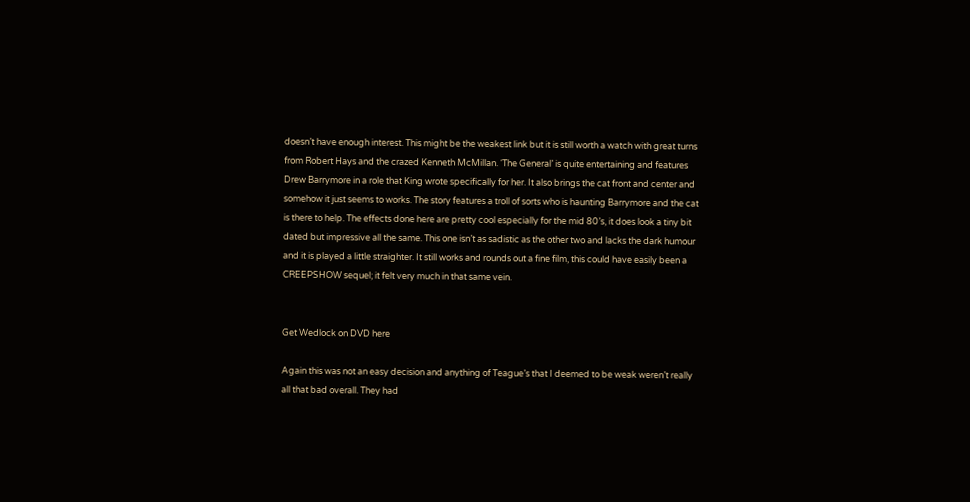doesn’t have enough interest. This might be the weakest link but it is still worth a watch with great turns from Robert Hays and the crazed Kenneth McMillan. ‘The General’ is quite entertaining and features Drew Barrymore in a role that King wrote specifically for her. It also brings the cat front and center and somehow it just seems to works. The story features a troll of sorts who is haunting Barrymore and the cat is there to help. The effects done here are pretty cool especially for the mid 80’s, it does look a tiny bit dated but impressive all the same. This one isn’t as sadistic as the other two and lacks the dark humour and it is played a little straighter. It still works and rounds out a fine film, this could have easily been a CREEPSHOW sequel; it felt very much in that same vein.


Get Wedlock on DVD here

Again this was not an easy decision and anything of Teague’s that I deemed to be weak weren’t really all that bad overall. They had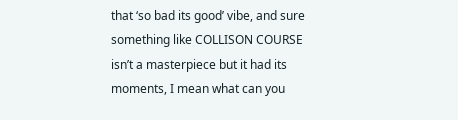that ‘so bad its good’ vibe, and sure something like COLLISON COURSE isn’t a masterpiece but it had its moments, I mean what can you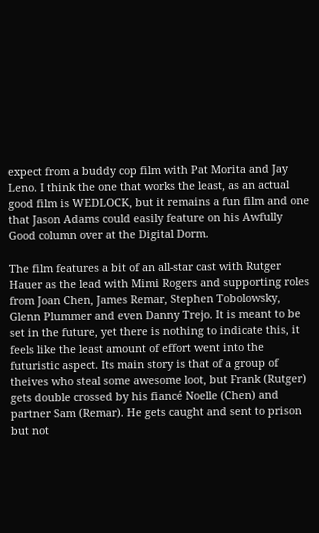expect from a buddy cop film with Pat Morita and Jay Leno. I think the one that works the least, as an actual good film is WEDLOCK, but it remains a fun film and one that Jason Adams could easily feature on his Awfully Good column over at the Digital Dorm.

The film features a bit of an all-star cast with Rutger Hauer as the lead with Mimi Rogers and supporting roles from Joan Chen, James Remar, Stephen Tobolowsky, Glenn Plummer and even Danny Trejo. It is meant to be set in the future, yet there is nothing to indicate this, it feels like the least amount of effort went into the futuristic aspect. Its main story is that of a group of theives who steal some awesome loot, but Frank (Rutger) gets double crossed by his fiancé Noelle (Chen) and partner Sam (Remar). He gets caught and sent to prison but not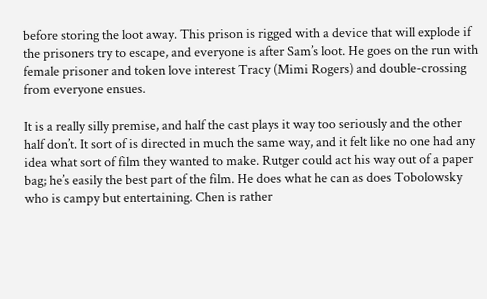before storing the loot away. This prison is rigged with a device that will explode if the prisoners try to escape, and everyone is after Sam’s loot. He goes on the run with female prisoner and token love interest Tracy (Mimi Rogers) and double-crossing from everyone ensues.

It is a really silly premise, and half the cast plays it way too seriously and the other half don’t. It sort of is directed in much the same way, and it felt like no one had any idea what sort of film they wanted to make. Rutger could act his way out of a paper bag; he’s easily the best part of the film. He does what he can as does Tobolowsky who is campy but entertaining. Chen is rather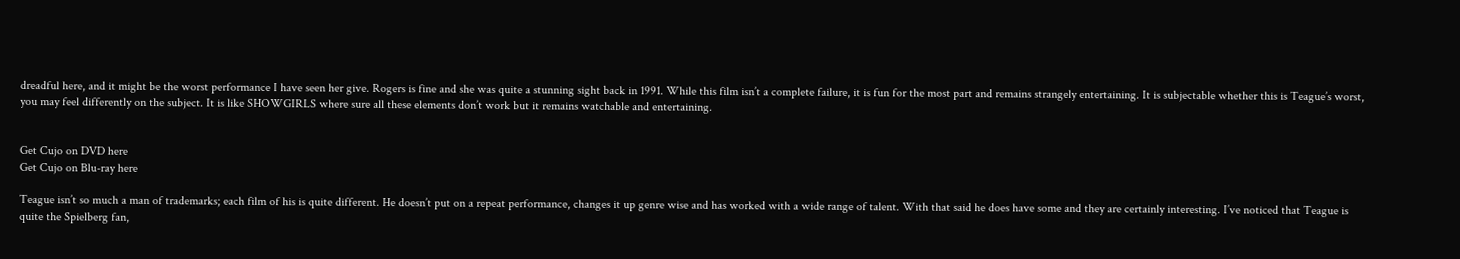dreadful here, and it might be the worst performance I have seen her give. Rogers is fine and she was quite a stunning sight back in 1991. While this film isn’t a complete failure, it is fun for the most part and remains strangely entertaining. It is subjectable whether this is Teague’s worst, you may feel differently on the subject. It is like SHOWGIRLS where sure all these elements don’t work but it remains watchable and entertaining.


Get Cujo on DVD here
Get Cujo on Blu-ray here

Teague isn’t so much a man of trademarks; each film of his is quite different. He doesn’t put on a repeat performance, changes it up genre wise and has worked with a wide range of talent. With that said he does have some and they are certainly interesting. I’ve noticed that Teague is quite the Spielberg fan,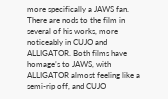more specifically a JAWS fan. There are nods to the film in several of his works, more noticeably in CUJO and ALLIGATOR. Both films have homage’s to JAWS, with ALLIGATOR almost feeling like a semi-rip off, and CUJO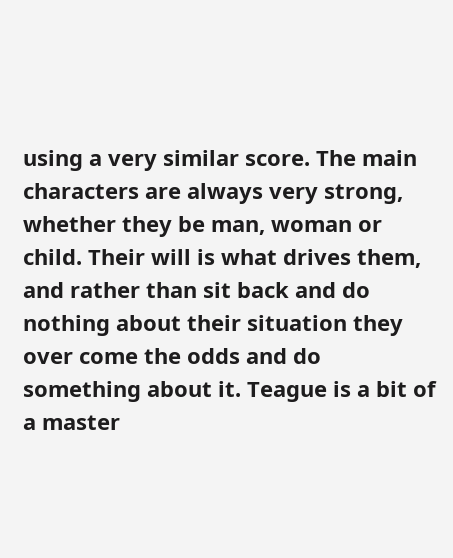using a very similar score. The main characters are always very strong, whether they be man, woman or child. Their will is what drives them, and rather than sit back and do nothing about their situation they over come the odds and do something about it. Teague is a bit of a master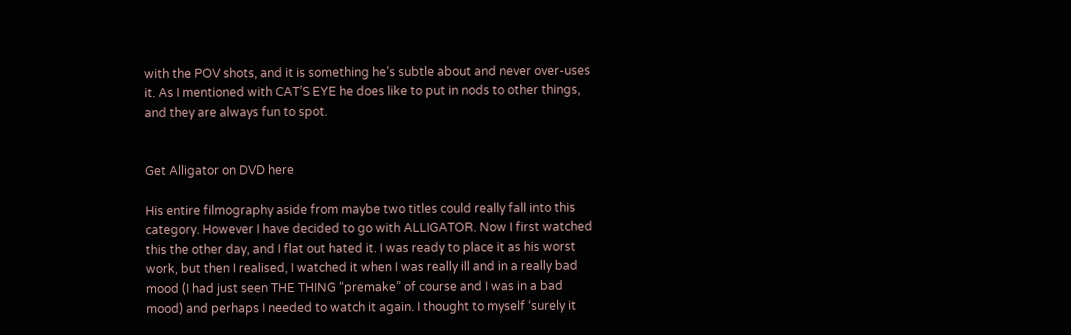with the POV shots, and it is something he’s subtle about and never over-uses it. As I mentioned with CAT’S EYE he does like to put in nods to other things, and they are always fun to spot.


Get Alligator on DVD here

His entire filmography aside from maybe two titles could really fall into this category. However I have decided to go with ALLIGATOR. Now I first watched this the other day, and I flat out hated it. I was ready to place it as his worst work, but then I realised, I watched it when I was really ill and in a really bad mood (I had just seen THE THING “premake” of course and I was in a bad mood) and perhaps I needed to watch it again. I thought to myself ‘surely it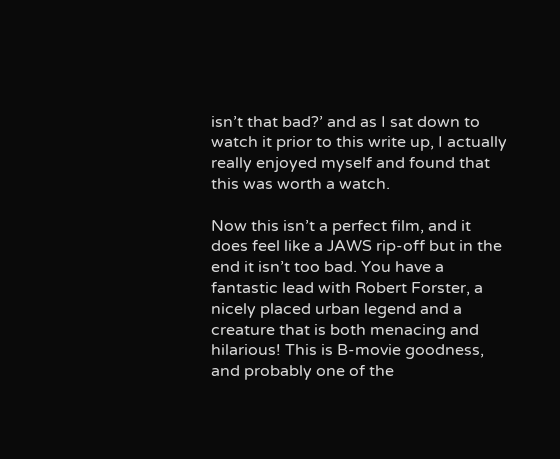isn’t that bad?’ and as I sat down to watch it prior to this write up, I actually really enjoyed myself and found that this was worth a watch.

Now this isn’t a perfect film, and it does feel like a JAWS rip-off but in the end it isn’t too bad. You have a fantastic lead with Robert Forster, a nicely placed urban legend and a creature that is both menacing and hilarious! This is B-movie goodness, and probably one of the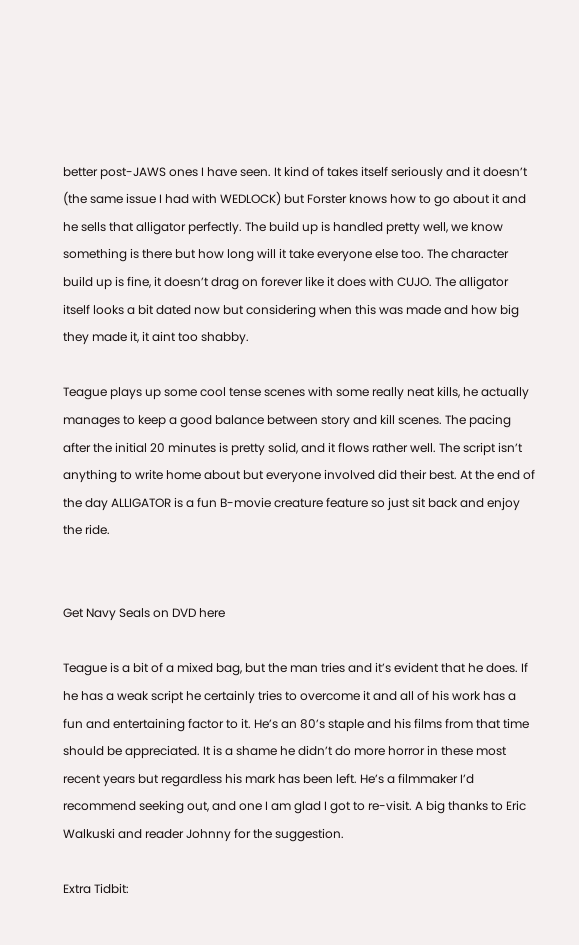better post-JAWS ones I have seen. It kind of takes itself seriously and it doesn’t (the same issue I had with WEDLOCK) but Forster knows how to go about it and he sells that alligator perfectly. The build up is handled pretty well, we know something is there but how long will it take everyone else too. The character build up is fine, it doesn’t drag on forever like it does with CUJO. The alligator itself looks a bit dated now but considering when this was made and how big they made it, it aint too shabby.

Teague plays up some cool tense scenes with some really neat kills, he actually manages to keep a good balance between story and kill scenes. The pacing after the initial 20 minutes is pretty solid, and it flows rather well. The script isn’t anything to write home about but everyone involved did their best. At the end of the day ALLIGATOR is a fun B-movie creature feature so just sit back and enjoy the ride.


Get Navy Seals on DVD here

Teague is a bit of a mixed bag, but the man tries and it’s evident that he does. If he has a weak script he certainly tries to overcome it and all of his work has a fun and entertaining factor to it. He’s an 80’s staple and his films from that time should be appreciated. It is a shame he didn’t do more horror in these most recent years but regardless his mark has been left. He’s a filmmaker I’d recommend seeking out, and one I am glad I got to re-visit. A big thanks to Eric Walkuski and reader Johnny for the suggestion.

Extra Tidbit: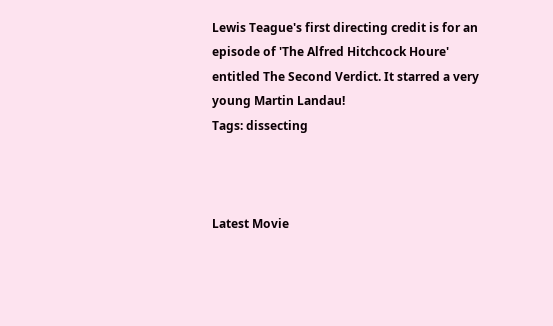Lewis Teague's first directing credit is for an episode of 'The Alfred Hitchcock Houre' entitled The Second Verdict. It starred a very young Martin Landau!
Tags: dissecting



Latest Movie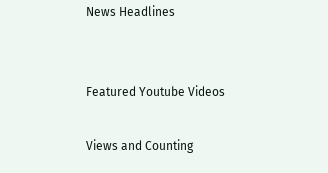News Headlines


Featured Youtube Videos

Views and Counting